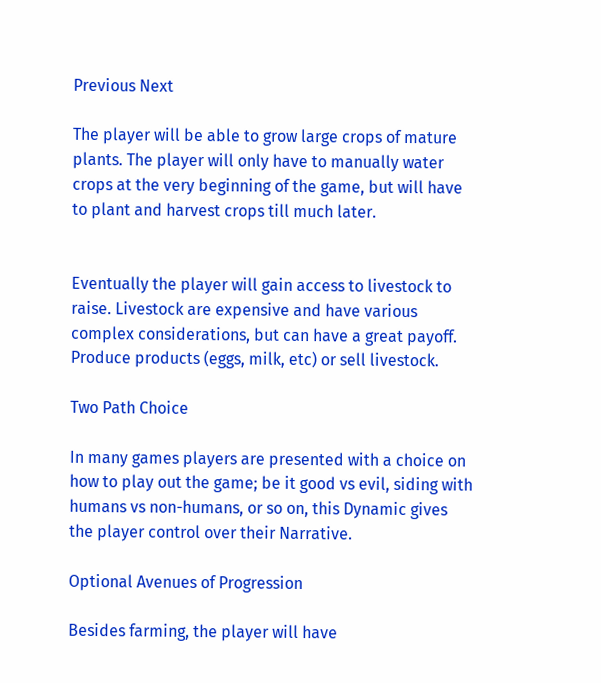Previous Next

The player will be able to grow large crops of mature plants. The player will only have to manually water crops at the very beginning of the game, but will have to plant and harvest crops till much later.


Eventually the player will gain access to livestock to raise. Livestock are expensive and have various complex considerations, but can have a great payoff. Produce products (eggs, milk, etc) or sell livestock.

Two Path Choice

In many games players are presented with a choice on how to play out the game; be it good vs evil, siding with humans vs non-humans, or so on, this Dynamic gives the player control over their Narrative.

Optional Avenues of Progression

Besides farming, the player will have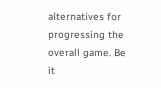alternatives for progressing the overall game. Be it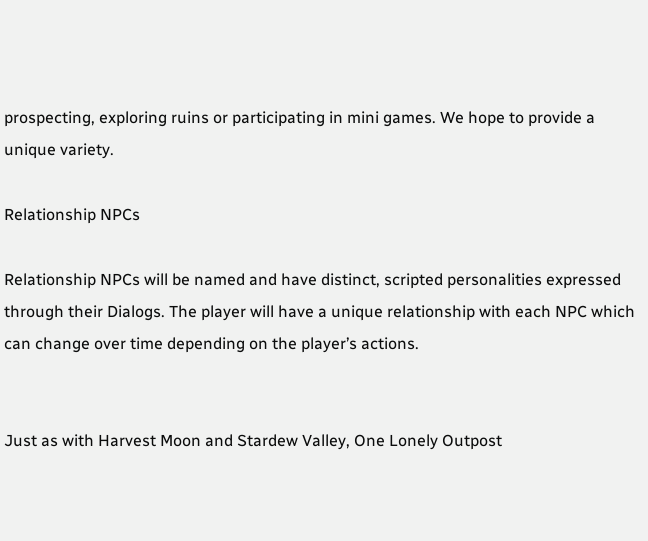prospecting, exploring ruins or participating in mini games. We hope to provide a unique variety.

Relationship NPCs

Relationship NPCs will be named and have distinct, scripted personalities expressed through their Dialogs. The player will have a unique relationship with each NPC which can change over time depending on the player’s actions.


Just as with Harvest Moon and Stardew Valley, One Lonely Outpost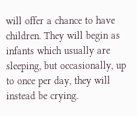will offer a chance to have children. They will begin as infants which usually are sleeping, but occasionally, up to once per day, they will instead be crying.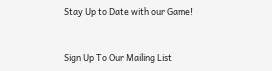Stay Up to Date with our Game!


Sign Up To Our Mailing List